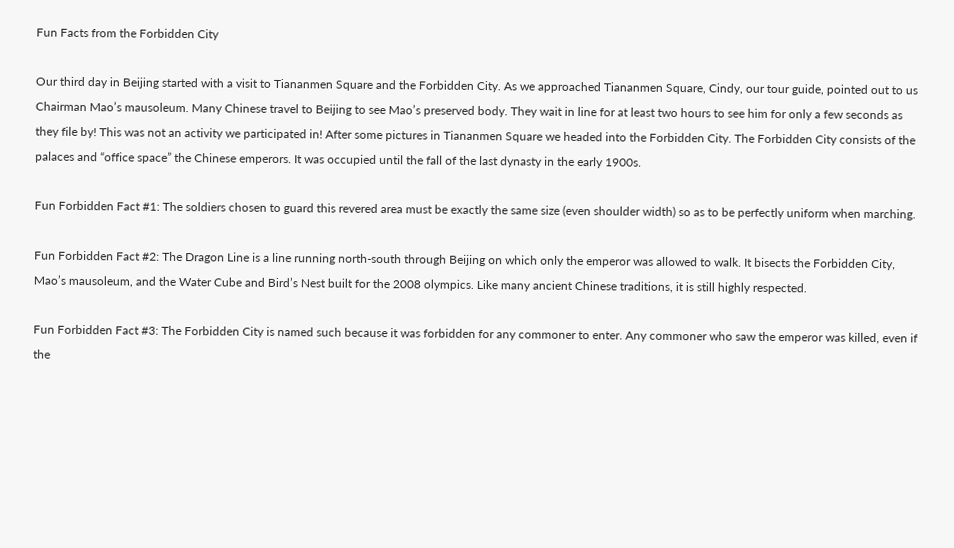Fun Facts from the Forbidden City

Our third day in Beijing started with a visit to Tiananmen Square and the Forbidden City. As we approached Tiananmen Square, Cindy, our tour guide, pointed out to us Chairman Mao’s mausoleum. Many Chinese travel to Beijing to see Mao’s preserved body. They wait in line for at least two hours to see him for only a few seconds as they file by! This was not an activity we participated in! After some pictures in Tiananmen Square we headed into the Forbidden City. The Forbidden City consists of the palaces and “office space” the Chinese emperors. It was occupied until the fall of the last dynasty in the early 1900s.

Fun Forbidden Fact #1: The soldiers chosen to guard this revered area must be exactly the same size (even shoulder width) so as to be perfectly uniform when marching.

Fun Forbidden Fact #2: The Dragon Line is a line running north-south through Beijing on which only the emperor was allowed to walk. It bisects the Forbidden City, Mao’s mausoleum, and the Water Cube and Bird’s Nest built for the 2008 olympics. Like many ancient Chinese traditions, it is still highly respected.

Fun Forbidden Fact #3: The Forbidden City is named such because it was forbidden for any commoner to enter. Any commoner who saw the emperor was killed, even if the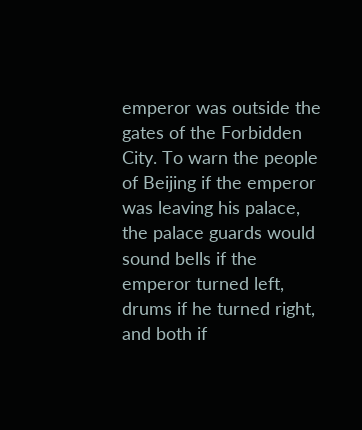emperor was outside the gates of the Forbidden City. To warn the people of Beijing if the emperor was leaving his palace, the palace guards would sound bells if the emperor turned left, drums if he turned right, and both if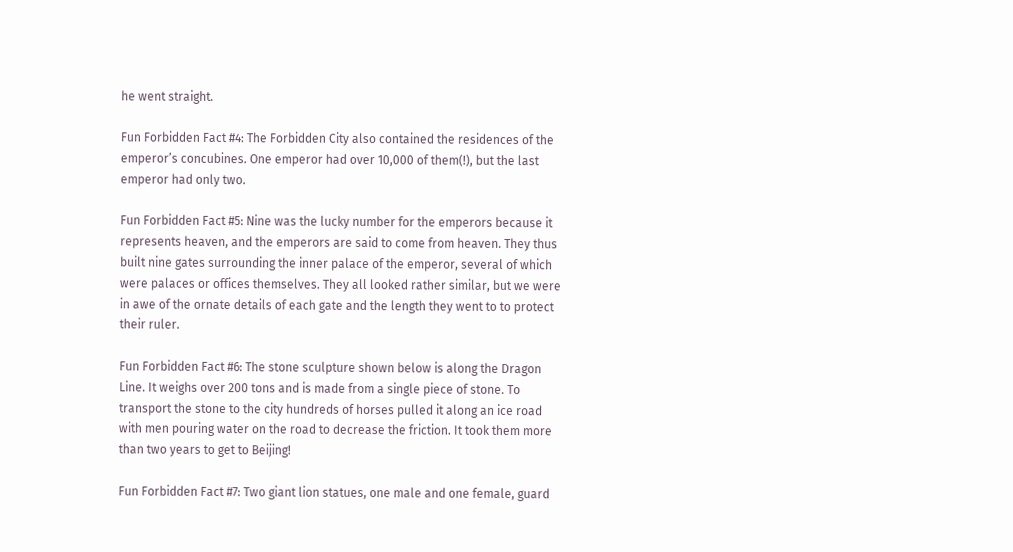he went straight.

Fun Forbidden Fact #4: The Forbidden City also contained the residences of the emperor’s concubines. One emperor had over 10,000 of them(!), but the last emperor had only two.

Fun Forbidden Fact #5: Nine was the lucky number for the emperors because it represents heaven, and the emperors are said to come from heaven. They thus built nine gates surrounding the inner palace of the emperor, several of which were palaces or offices themselves. They all looked rather similar, but we were in awe of the ornate details of each gate and the length they went to to protect their ruler.

Fun Forbidden Fact #6: The stone sculpture shown below is along the Dragon Line. It weighs over 200 tons and is made from a single piece of stone. To transport the stone to the city hundreds of horses pulled it along an ice road with men pouring water on the road to decrease the friction. It took them more than two years to get to Beijing!

Fun Forbidden Fact #7: Two giant lion statues, one male and one female, guard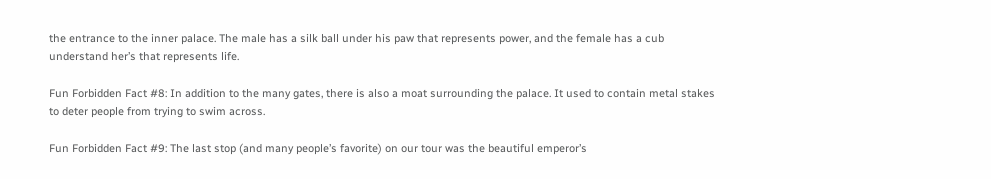the entrance to the inner palace. The male has a silk ball under his paw that represents power, and the female has a cub understand her’s that represents life.

Fun Forbidden Fact #8: In addition to the many gates, there is also a moat surrounding the palace. It used to contain metal stakes to deter people from trying to swim across.

Fun Forbidden Fact #9: The last stop (and many people’s favorite) on our tour was the beautiful emperor’s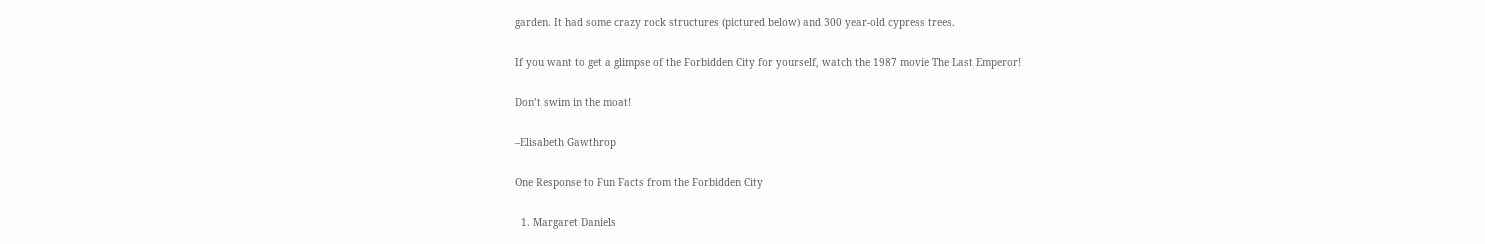garden. It had some crazy rock structures (pictured below) and 300 year-old cypress trees.

If you want to get a glimpse of the Forbidden City for yourself, watch the 1987 movie The Last Emperor!

Don’t swim in the moat!

–Elisabeth Gawthrop

One Response to Fun Facts from the Forbidden City

  1. Margaret Daniels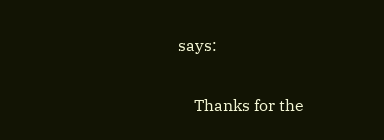says:

    Thanks for the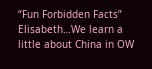“Fun Forbidden Facts” Elisabeth…We learn a little about China in OW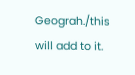Geograh./this will add to it.